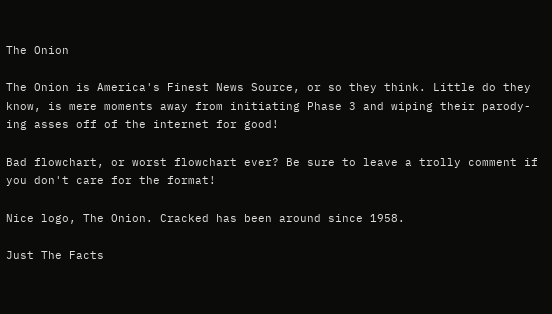The Onion

The Onion is America's Finest News Source, or so they think. Little do they know, is mere moments away from initiating Phase 3 and wiping their parody-ing asses off of the internet for good!

Bad flowchart, or worst flowchart ever? Be sure to leave a trolly comment if you don't care for the format!

Nice logo, The Onion. Cracked has been around since 1958.

Just The Facts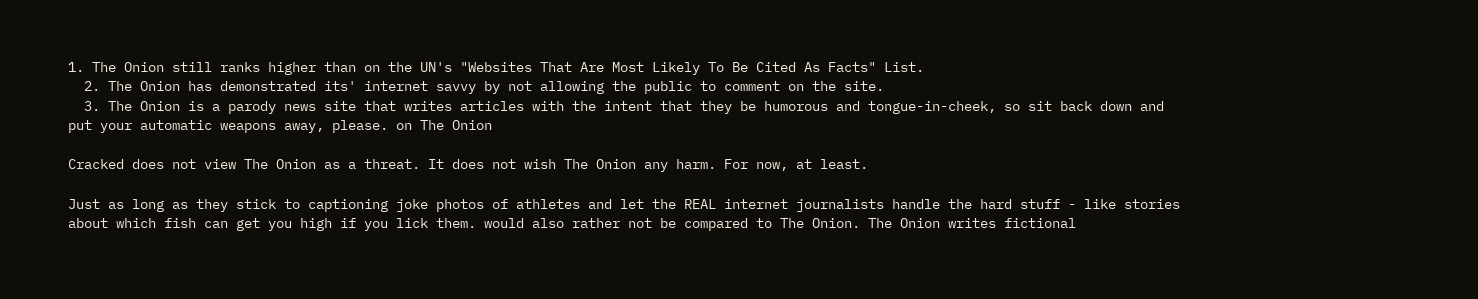1. The Onion still ranks higher than on the UN's "Websites That Are Most Likely To Be Cited As Facts" List.
  2. The Onion has demonstrated its' internet savvy by not allowing the public to comment on the site.
  3. The Onion is a parody news site that writes articles with the intent that they be humorous and tongue-in-cheek, so sit back down and put your automatic weapons away, please. on The Onion

Cracked does not view The Onion as a threat. It does not wish The Onion any harm. For now, at least.

Just as long as they stick to captioning joke photos of athletes and let the REAL internet journalists handle the hard stuff - like stories about which fish can get you high if you lick them. would also rather not be compared to The Onion. The Onion writes fictional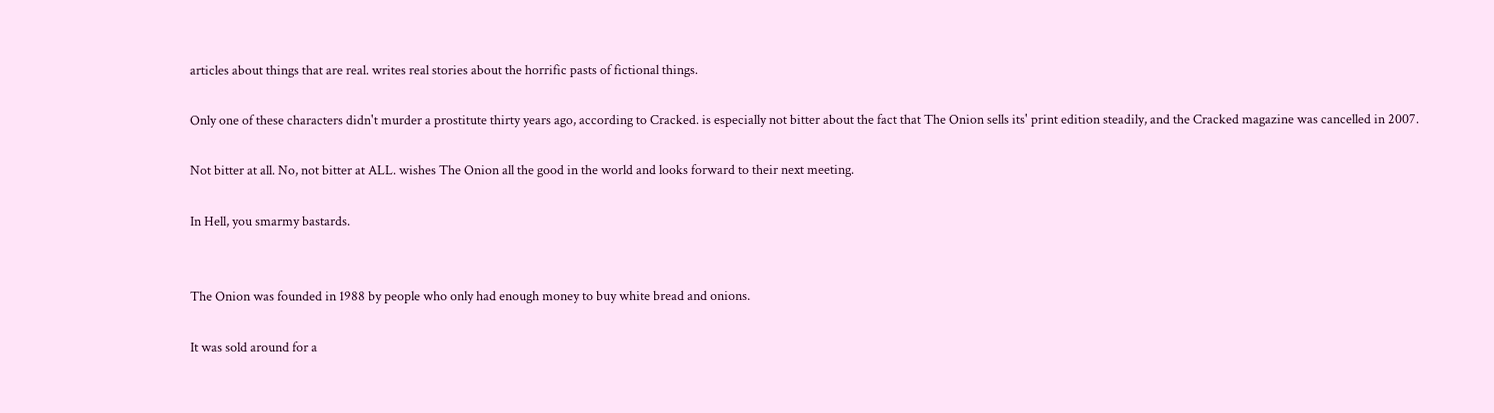articles about things that are real. writes real stories about the horrific pasts of fictional things.

Only one of these characters didn't murder a prostitute thirty years ago, according to Cracked. is especially not bitter about the fact that The Onion sells its' print edition steadily, and the Cracked magazine was cancelled in 2007.

Not bitter at all. No, not bitter at ALL. wishes The Onion all the good in the world and looks forward to their next meeting.

In Hell, you smarmy bastards.


The Onion was founded in 1988 by people who only had enough money to buy white bread and onions.

It was sold around for a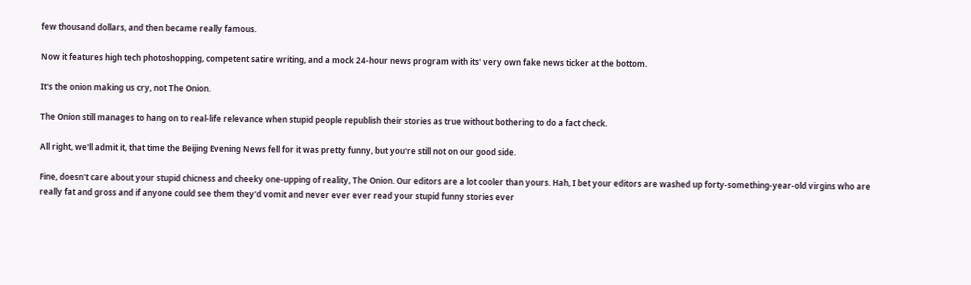few thousand dollars, and then became really famous.

Now it features high tech photoshopping, competent satire writing, and a mock 24-hour news program with its' very own fake news ticker at the bottom.

It's the onion making us cry, not The Onion.

The Onion still manages to hang on to real-life relevance when stupid people republish their stories as true without bothering to do a fact check.

All right, we'll admit it, that time the Beijing Evening News fell for it was pretty funny, but you're still not on our good side.

Fine, doesn't care about your stupid chicness and cheeky one-upping of reality, The Onion. Our editors are a lot cooler than yours. Hah, I bet your editors are washed up forty-something-year-old virgins who are really fat and gross and if anyone could see them they'd vomit and never ever ever read your stupid funny stories ever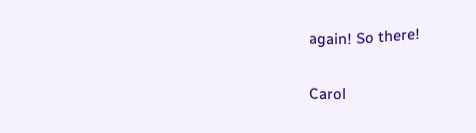again! So there!

Carol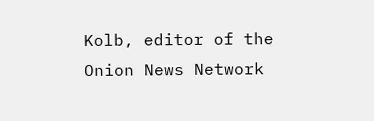Kolb, editor of the Onion News Network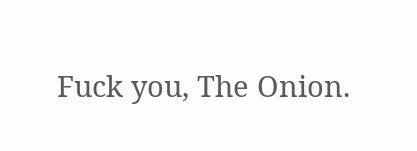Fuck you, The Onion.